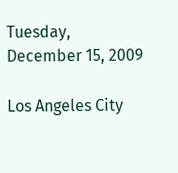Tuesday, December 15, 2009

Los Angeles City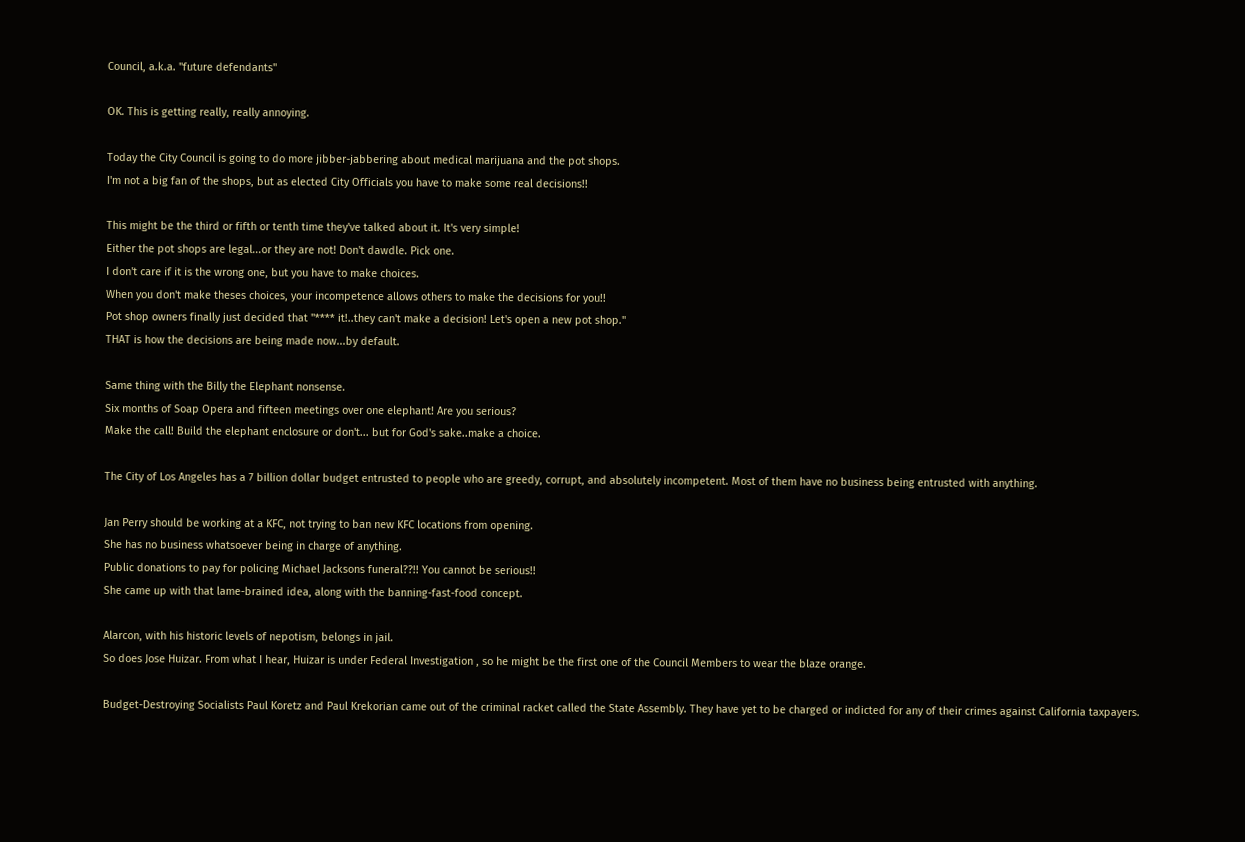Council, a.k.a. "future defendants"

OK. This is getting really, really annoying.

Today the City Council is going to do more jibber-jabbering about medical marijuana and the pot shops.
I'm not a big fan of the shops, but as elected City Officials you have to make some real decisions!!

This might be the third or fifth or tenth time they've talked about it. It's very simple!
Either the pot shops are legal...or they are not! Don't dawdle. Pick one.
I don't care if it is the wrong one, but you have to make choices.
When you don't make theses choices, your incompetence allows others to make the decisions for you!!
Pot shop owners finally just decided that "**** it!..they can't make a decision! Let's open a new pot shop."
THAT is how the decisions are being made now...by default.

Same thing with the Billy the Elephant nonsense.
Six months of Soap Opera and fifteen meetings over one elephant! Are you serious?
Make the call! Build the elephant enclosure or don't... but for God's sake..make a choice.

The City of Los Angeles has a 7 billion dollar budget entrusted to people who are greedy, corrupt, and absolutely incompetent. Most of them have no business being entrusted with anything.

Jan Perry should be working at a KFC, not trying to ban new KFC locations from opening.
She has no business whatsoever being in charge of anything.
Public donations to pay for policing Michael Jacksons funeral??!! You cannot be serious!!
She came up with that lame-brained idea, along with the banning-fast-food concept.

Alarcon, with his historic levels of nepotism, belongs in jail.
So does Jose Huizar. From what I hear, Huizar is under Federal Investigation , so he might be the first one of the Council Members to wear the blaze orange.

Budget-Destroying Socialists Paul Koretz and Paul Krekorian came out of the criminal racket called the State Assembly. They have yet to be charged or indicted for any of their crimes against California taxpayers.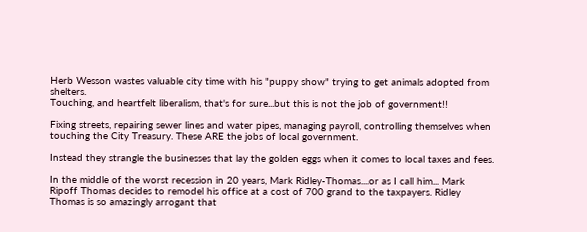Herb Wesson wastes valuable city time with his "puppy show" trying to get animals adopted from shelters.
Touching, and heartfelt liberalism, that's for sure...but this is not the job of government!!

Fixing streets, repairing sewer lines and water pipes, managing payroll, controlling themselves when touching the City Treasury. These ARE the jobs of local government.

Instead they strangle the businesses that lay the golden eggs when it comes to local taxes and fees.

In the middle of the worst recession in 20 years, Mark Ridley-Thomas....or as I call him... Mark Ripoff Thomas decides to remodel his office at a cost of 700 grand to the taxpayers. Ridley Thomas is so amazingly arrogant that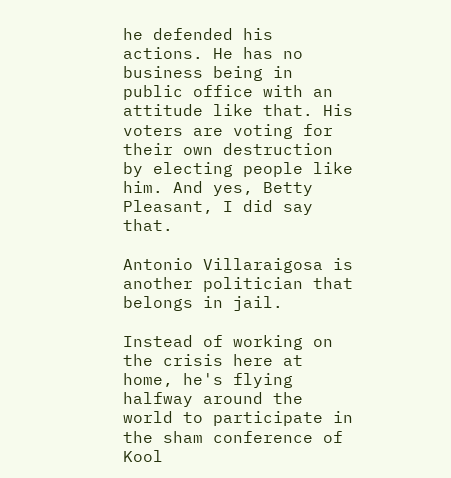he defended his actions. He has no business being in public office with an attitude like that. His voters are voting for their own destruction by electing people like him. And yes, Betty Pleasant, I did say that.

Antonio Villaraigosa is another politician that belongs in jail.

Instead of working on the crisis here at home, he's flying halfway around the world to participate in the sham conference of Kool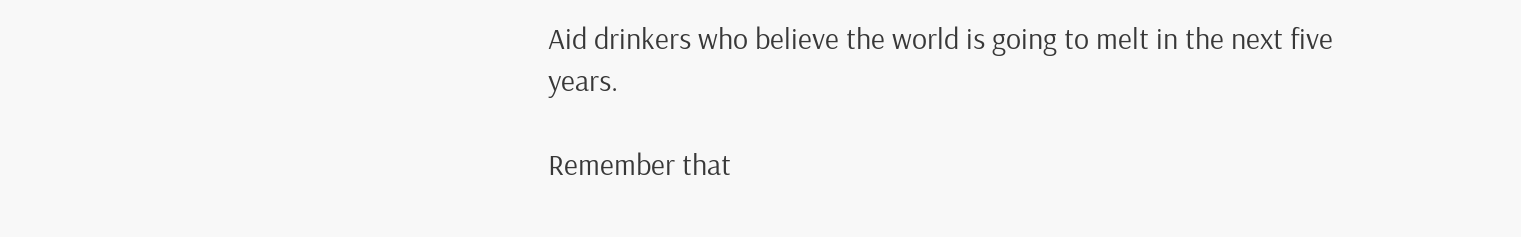Aid drinkers who believe the world is going to melt in the next five years.

Remember that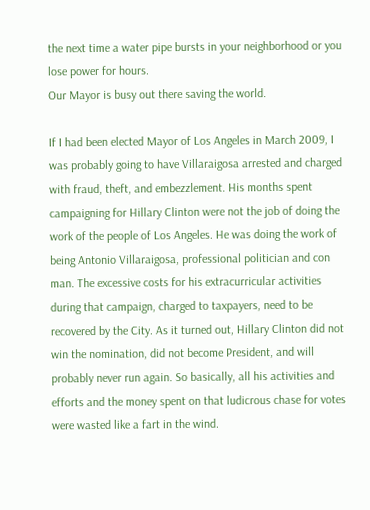the next time a water pipe bursts in your neighborhood or you lose power for hours.
Our Mayor is busy out there saving the world.

If I had been elected Mayor of Los Angeles in March 2009, I was probably going to have Villaraigosa arrested and charged with fraud, theft, and embezzlement. His months spent campaigning for Hillary Clinton were not the job of doing the work of the people of Los Angeles. He was doing the work of being Antonio Villaraigosa, professional politician and con man. The excessive costs for his extracurricular activities during that campaign, charged to taxpayers, need to be recovered by the City. As it turned out, Hillary Clinton did not win the nomination, did not become President, and will probably never run again. So basically, all his activities and efforts and the money spent on that ludicrous chase for votes were wasted like a fart in the wind.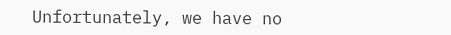Unfortunately, we have no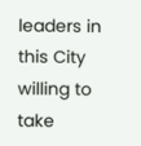leaders in this City willing to take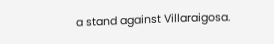a stand against Villaraigosa.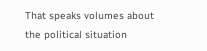That speaks volumes about the political situation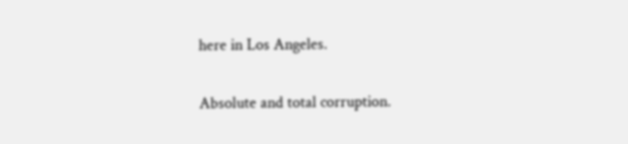here in Los Angeles.

Absolute and total corruption.